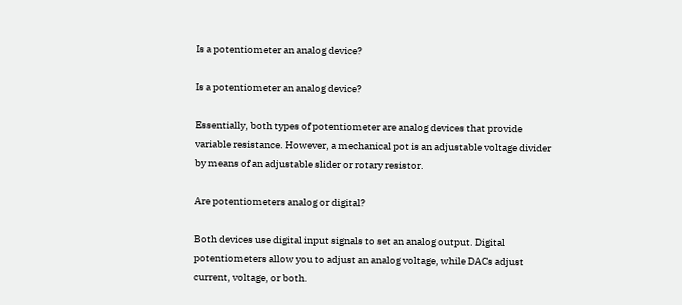Is a potentiometer an analog device?

Is a potentiometer an analog device?

Essentially, both types of potentiometer are analog devices that provide variable resistance. However, a mechanical pot is an adjustable voltage divider by means of an adjustable slider or rotary resistor.

Are potentiometers analog or digital?

Both devices use digital input signals to set an analog output. Digital potentiometers allow you to adjust an analog voltage, while DACs adjust current, voltage, or both.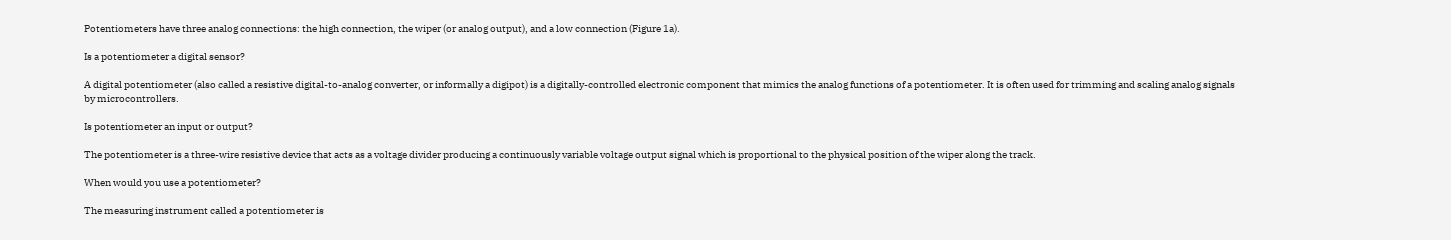Potentiometers have three analog connections: the high connection, the wiper (or analog output), and a low connection (Figure 1a).

Is a potentiometer a digital sensor?

A digital potentiometer (also called a resistive digital-to-analog converter, or informally a digipot) is a digitally-controlled electronic component that mimics the analog functions of a potentiometer. It is often used for trimming and scaling analog signals by microcontrollers.

Is potentiometer an input or output?

The potentiometer is a three-wire resistive device that acts as a voltage divider producing a continuously variable voltage output signal which is proportional to the physical position of the wiper along the track.

When would you use a potentiometer?

The measuring instrument called a potentiometer is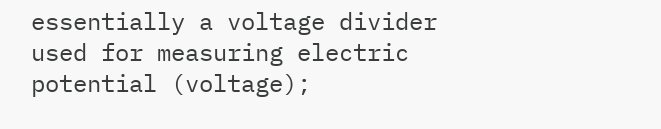essentially a voltage divider used for measuring electric potential (voltage);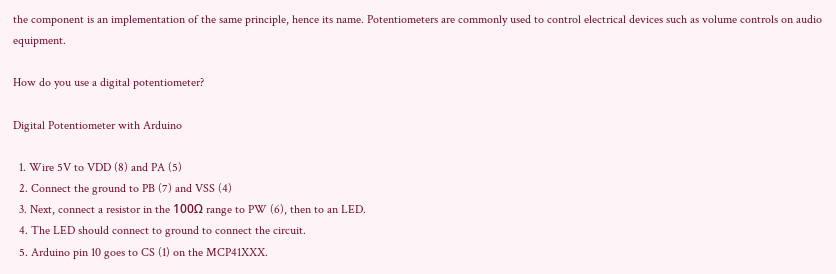the component is an implementation of the same principle, hence its name. Potentiometers are commonly used to control electrical devices such as volume controls on audio equipment.

How do you use a digital potentiometer?

Digital Potentiometer with Arduino

  1. Wire 5V to VDD (8) and PA (5)
  2. Connect the ground to PB (7) and VSS (4)
  3. Next, connect a resistor in the 100Ω range to PW (6), then to an LED.
  4. The LED should connect to ground to connect the circuit.
  5. Arduino pin 10 goes to CS (1) on the MCP41XXX.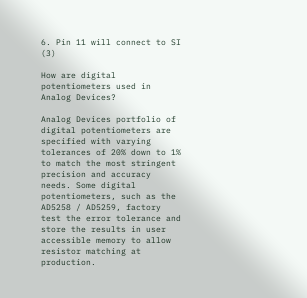6. Pin 11 will connect to SI (3)

How are digital potentiometers used in Analog Devices?

Analog Devices portfolio of digital potentiometers are specified with varying tolerances of 20% down to 1% to match the most stringent precision and accuracy needs. Some digital potentiometers, such as the AD5258 / AD5259, factory test the error tolerance and store the results in user accessible memory to allow resistor matching at production.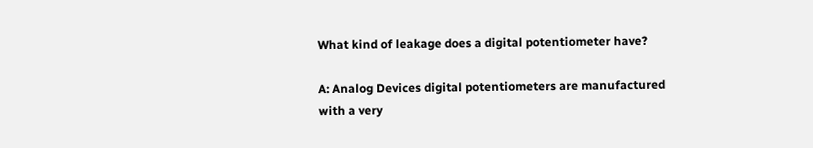What kind of leakage does a digital potentiometer have?

A: Analog Devices digital potentiometers are manufactured with a very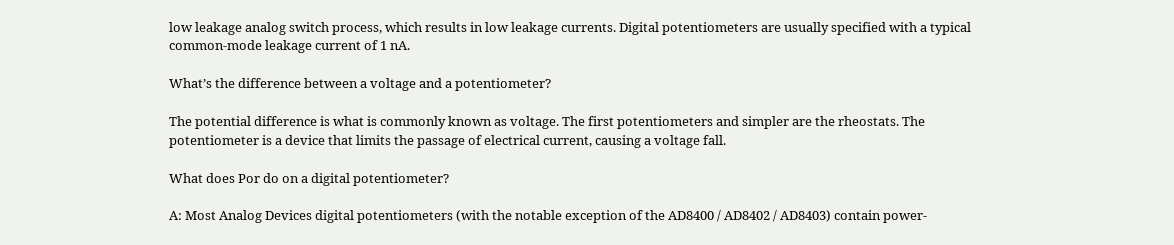low leakage analog switch process, which results in low leakage currents. Digital potentiometers are usually specified with a typical common-mode leakage current of 1 nA.

What’s the difference between a voltage and a potentiometer?

The potential difference is what is commonly known as voltage. The first potentiometers and simpler are the rheostats. The potentiometer is a device that limits the passage of electrical current, causing a voltage fall.

What does Por do on a digital potentiometer?

A: Most Analog Devices digital potentiometers (with the notable exception of the AD8400 / AD8402 / AD8403) contain power-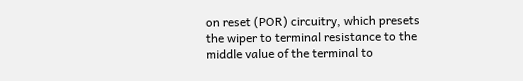on reset (POR) circuitry, which presets the wiper to terminal resistance to the middle value of the terminal to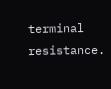terminal resistance.